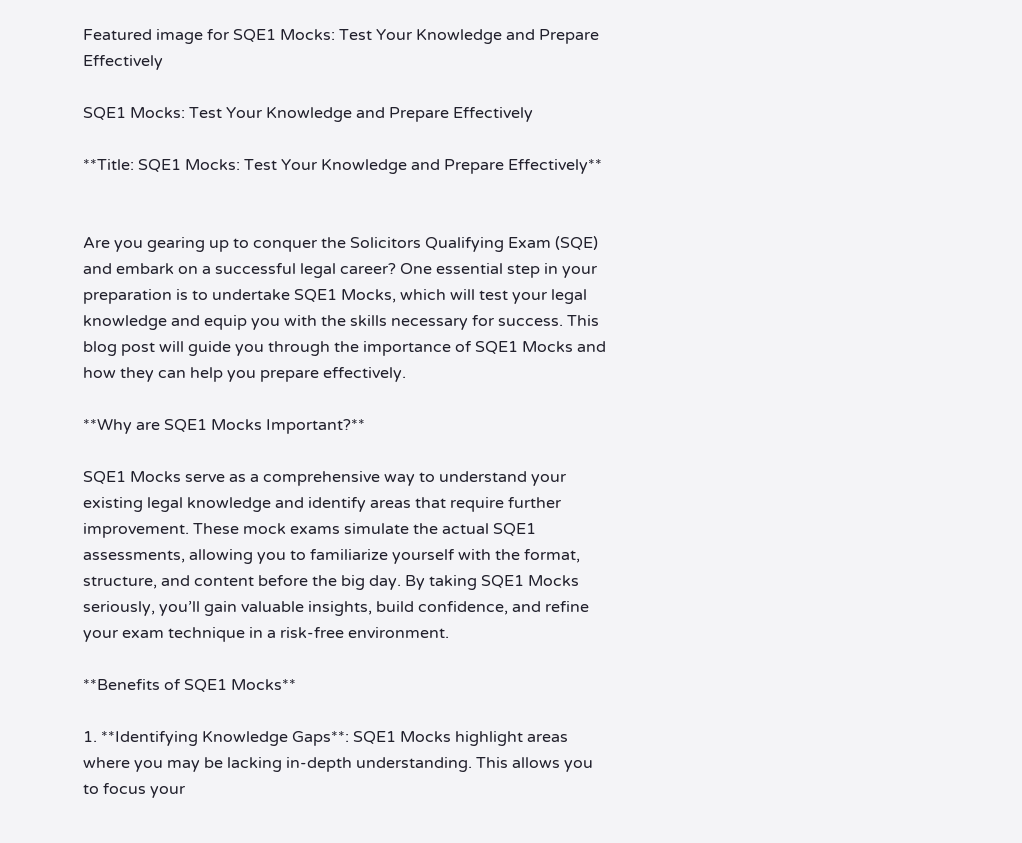Featured image for SQE1 Mocks: Test Your Knowledge and Prepare Effectively

SQE1 Mocks: Test Your Knowledge and Prepare Effectively

**Title: SQE1 Mocks: Test Your Knowledge and Prepare Effectively**


Are you gearing up to conquer the Solicitors Qualifying Exam (SQE) and embark on a successful legal career? One essential step in your preparation is to undertake SQE1 Mocks, which will test your legal knowledge and equip you with the skills necessary for success. This blog post will guide you through the importance of SQE1 Mocks and how they can help you prepare effectively.

**Why are SQE1 Mocks Important?**

SQE1 Mocks serve as a comprehensive way to understand your existing legal knowledge and identify areas that require further improvement. These mock exams simulate the actual SQE1 assessments, allowing you to familiarize yourself with the format, structure, and content before the big day. By taking SQE1 Mocks seriously, you’ll gain valuable insights, build confidence, and refine your exam technique in a risk-free environment.

**Benefits of SQE1 Mocks**

1. **Identifying Knowledge Gaps**: SQE1 Mocks highlight areas where you may be lacking in-depth understanding. This allows you to focus your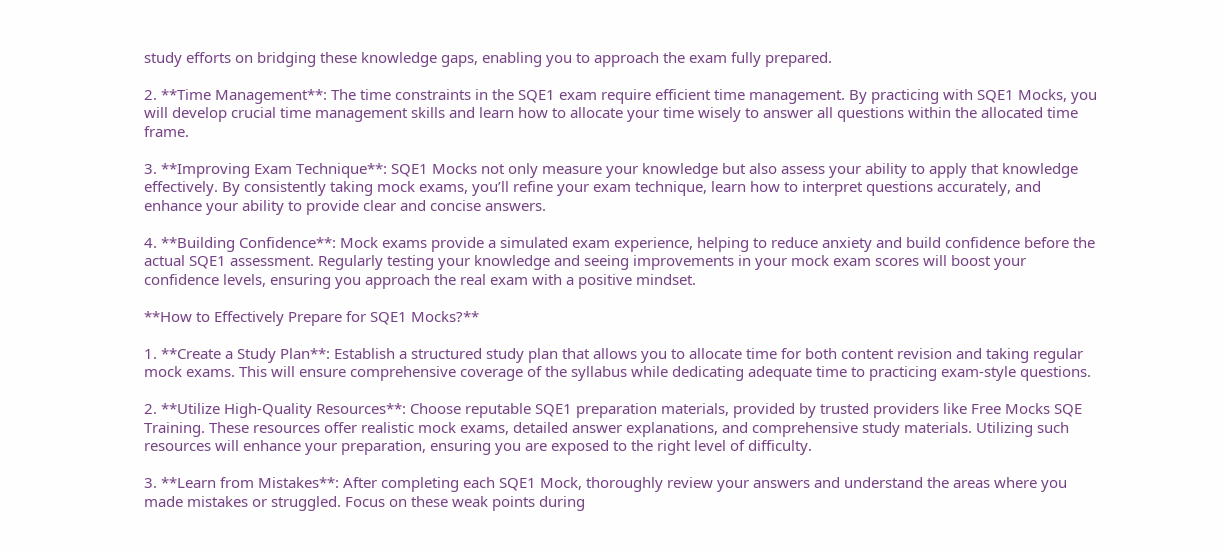study efforts on bridging these knowledge gaps, enabling you to approach the exam fully prepared.

2. **Time Management**: The time constraints in the SQE1 exam require efficient time management. By practicing with SQE1 Mocks, you will develop crucial time management skills and learn how to allocate your time wisely to answer all questions within the allocated time frame.

3. **Improving Exam Technique**: SQE1 Mocks not only measure your knowledge but also assess your ability to apply that knowledge effectively. By consistently taking mock exams, you’ll refine your exam technique, learn how to interpret questions accurately, and enhance your ability to provide clear and concise answers.

4. **Building Confidence**: Mock exams provide a simulated exam experience, helping to reduce anxiety and build confidence before the actual SQE1 assessment. Regularly testing your knowledge and seeing improvements in your mock exam scores will boost your confidence levels, ensuring you approach the real exam with a positive mindset.

**How to Effectively Prepare for SQE1 Mocks?**

1. **Create a Study Plan**: Establish a structured study plan that allows you to allocate time for both content revision and taking regular mock exams. This will ensure comprehensive coverage of the syllabus while dedicating adequate time to practicing exam-style questions.

2. **Utilize High-Quality Resources**: Choose reputable SQE1 preparation materials, provided by trusted providers like Free Mocks SQE Training. These resources offer realistic mock exams, detailed answer explanations, and comprehensive study materials. Utilizing such resources will enhance your preparation, ensuring you are exposed to the right level of difficulty.

3. **Learn from Mistakes**: After completing each SQE1 Mock, thoroughly review your answers and understand the areas where you made mistakes or struggled. Focus on these weak points during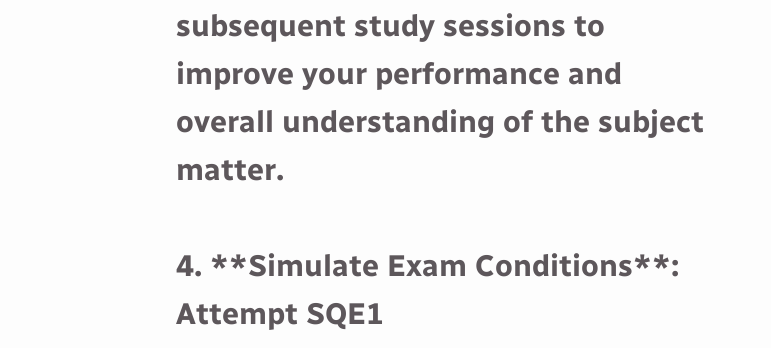subsequent study sessions to improve your performance and overall understanding of the subject matter.

4. **Simulate Exam Conditions**: Attempt SQE1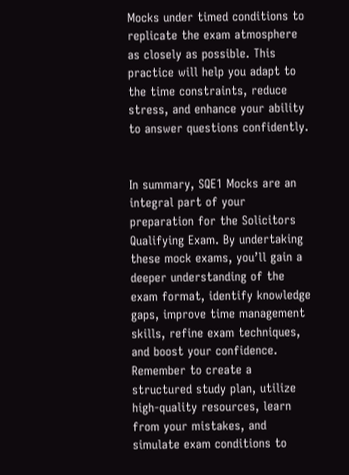Mocks under timed conditions to replicate the exam atmosphere as closely as possible. This practice will help you adapt to the time constraints, reduce stress, and enhance your ability to answer questions confidently.


In summary, SQE1 Mocks are an integral part of your preparation for the Solicitors Qualifying Exam. By undertaking these mock exams, you’ll gain a deeper understanding of the exam format, identify knowledge gaps, improve time management skills, refine exam techniques, and boost your confidence. Remember to create a structured study plan, utilize high-quality resources, learn from your mistakes, and simulate exam conditions to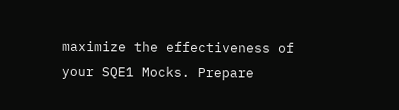maximize the effectiveness of your SQE1 Mocks. Prepare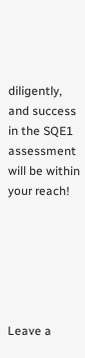diligently, and success in the SQE1 assessment will be within your reach!






Leave a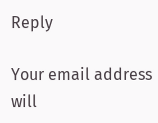Reply

Your email address will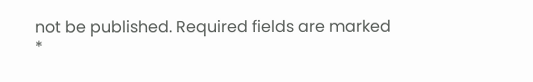not be published. Required fields are marked *